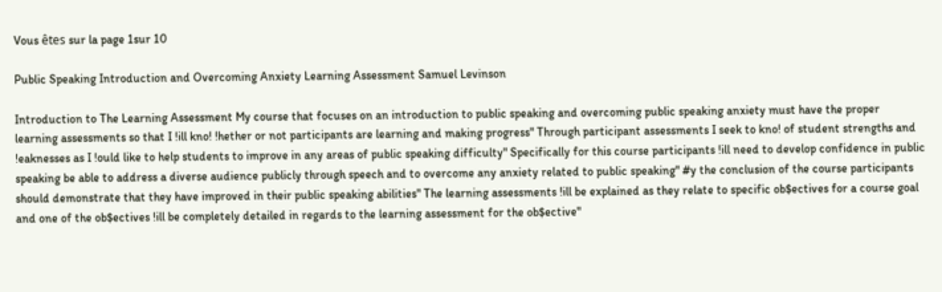Vous êtes sur la page 1sur 10

Public Speaking Introduction and Overcoming Anxiety Learning Assessment Samuel Levinson

Introduction to The Learning Assessment My course that focuses on an introduction to public speaking and overcoming public speaking anxiety must have the proper learning assessments so that I !ill kno! !hether or not participants are learning and making progress" Through participant assessments I seek to kno! of student strengths and !eaknesses as I !ould like to help students to improve in any areas of public speaking difficulty" Specifically for this course participants !ill need to develop confidence in public speaking be able to address a diverse audience publicly through speech and to overcome any anxiety related to public speaking" #y the conclusion of the course participants should demonstrate that they have improved in their public speaking abilities" The learning assessments !ill be explained as they relate to specific ob$ectives for a course goal and one of the ob$ectives !ill be completely detailed in regards to the learning assessment for the ob$ective"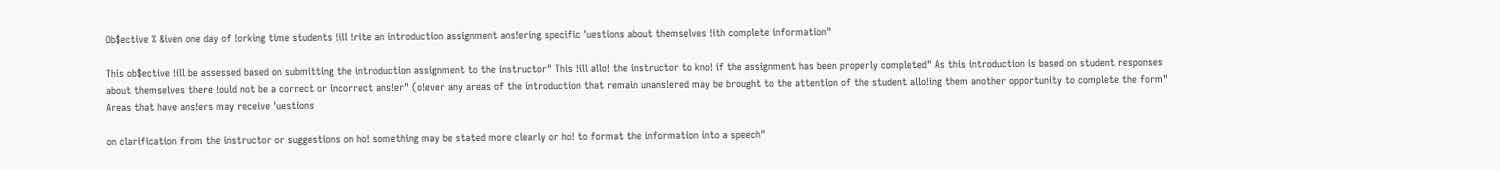Ob$ective % &iven one day of !orking time students !ill !rite an introduction assignment ans!ering specific 'uestions about themselves !ith complete information"

This ob$ective !ill be assessed based on submitting the introduction assignment to the instructor" This !ill allo! the instructor to kno! if the assignment has been properly completed" As this introduction is based on student responses about themselves there !ould not be a correct or incorrect ans!er" (o!ever any areas of the introduction that remain unans!ered may be brought to the attention of the student allo!ing them another opportunity to complete the form" Areas that have ans!ers may receive 'uestions

on clarification from the instructor or suggestions on ho! something may be stated more clearly or ho! to format the information into a speech"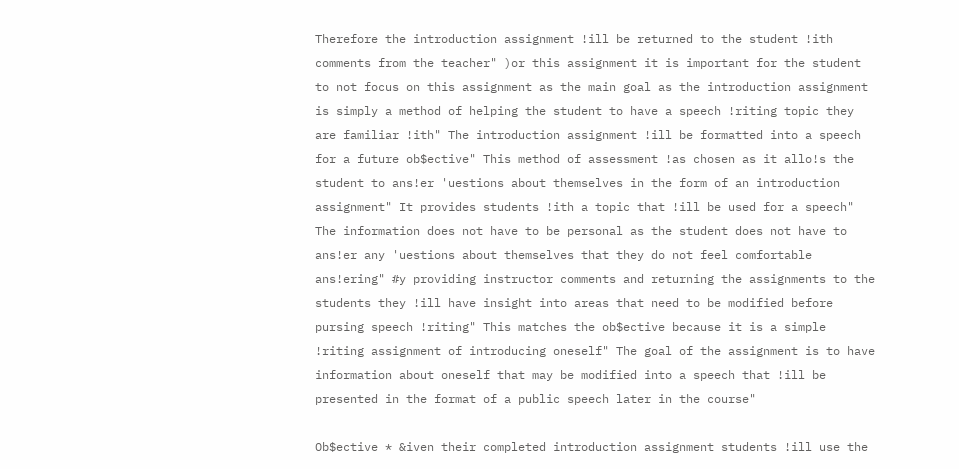Therefore the introduction assignment !ill be returned to the student !ith comments from the teacher" )or this assignment it is important for the student to not focus on this assignment as the main goal as the introduction assignment is simply a method of helping the student to have a speech !riting topic they are familiar !ith" The introduction assignment !ill be formatted into a speech for a future ob$ective" This method of assessment !as chosen as it allo!s the student to ans!er 'uestions about themselves in the form of an introduction assignment" It provides students !ith a topic that !ill be used for a speech" The information does not have to be personal as the student does not have to ans!er any 'uestions about themselves that they do not feel comfortable ans!ering" #y providing instructor comments and returning the assignments to the students they !ill have insight into areas that need to be modified before pursing speech !riting" This matches the ob$ective because it is a simple !riting assignment of introducing oneself" The goal of the assignment is to have information about oneself that may be modified into a speech that !ill be presented in the format of a public speech later in the course"

Ob$ective * &iven their completed introduction assignment students !ill use the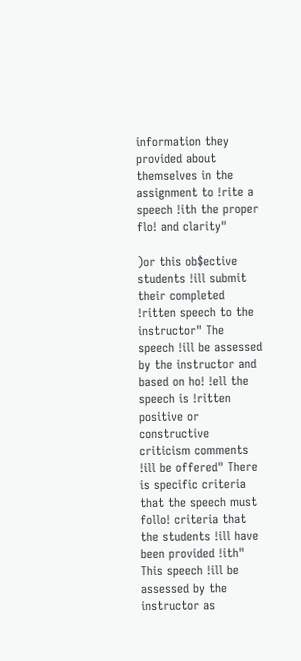information they provided about themselves in the assignment to !rite a speech !ith the proper flo! and clarity"

)or this ob$ective students !ill submit their completed !ritten speech to the instructor" The speech !ill be assessed by the instructor and based on ho! !ell the speech is !ritten positive or constructive criticism comments !ill be offered" There is specific criteria that the speech must follo! criteria that the students !ill have been provided !ith" This speech !ill be assessed by the instructor as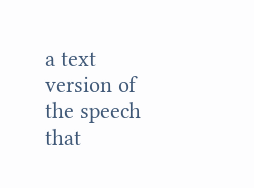a text version of the speech that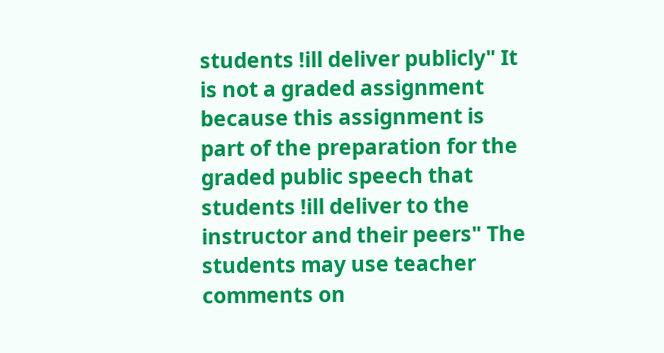students !ill deliver publicly" It is not a graded assignment because this assignment is part of the preparation for the graded public speech that students !ill deliver to the instructor and their peers" The students may use teacher comments on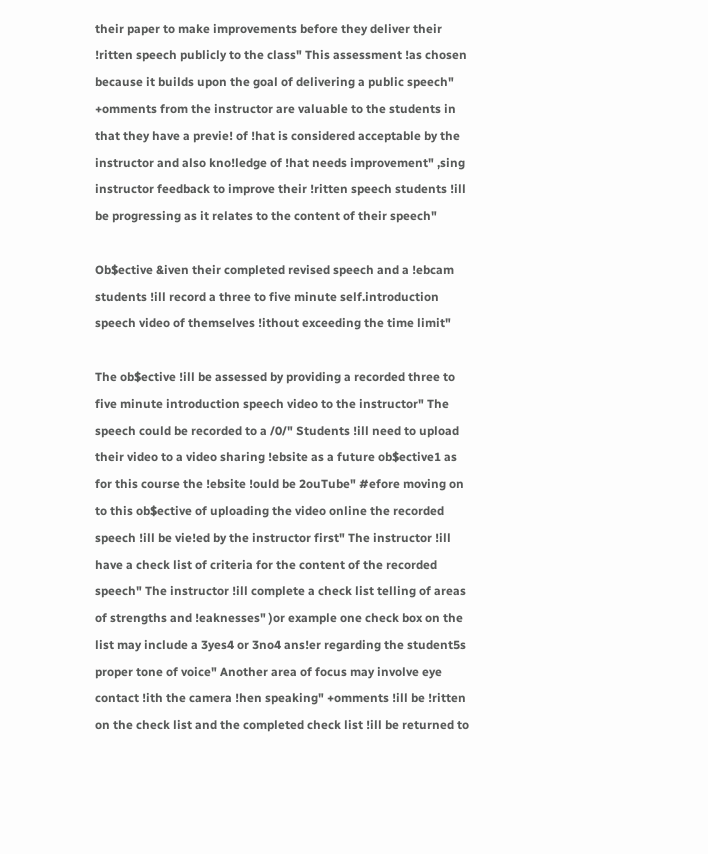their paper to make improvements before they deliver their !ritten speech publicly to the class" This assessment !as chosen because it builds upon the goal of delivering a public speech" +omments from the instructor are valuable to the students in that they have a previe! of !hat is considered acceptable by the instructor and also kno!ledge of !hat needs improvement" ,sing instructor feedback to improve their !ritten speech students !ill be progressing as it relates to the content of their speech"

Ob$ective &iven their completed revised speech and a !ebcam students !ill record a three to five minute self.introduction speech video of themselves !ithout exceeding the time limit"

The ob$ective !ill be assessed by providing a recorded three to five minute introduction speech video to the instructor" The speech could be recorded to a /0/" Students !ill need to upload their video to a video sharing !ebsite as a future ob$ective1 as for this course the !ebsite !ould be 2ouTube" #efore moving on to this ob$ective of uploading the video online the recorded speech !ill be vie!ed by the instructor first" The instructor !ill have a check list of criteria for the content of the recorded speech" The instructor !ill complete a check list telling of areas of strengths and !eaknesses" )or example one check box on the list may include a 3yes4 or 3no4 ans!er regarding the student5s proper tone of voice" Another area of focus may involve eye contact !ith the camera !hen speaking" +omments !ill be !ritten on the check list and the completed check list !ill be returned to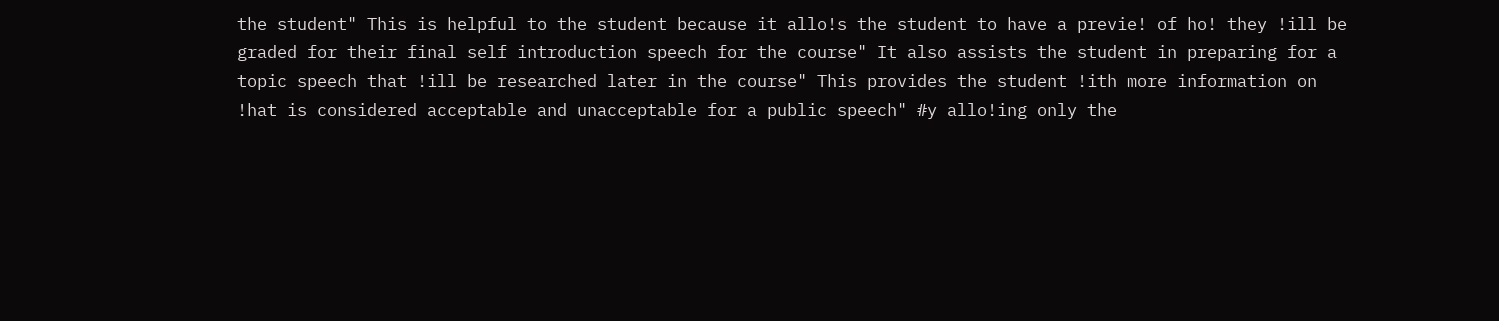the student" This is helpful to the student because it allo!s the student to have a previe! of ho! they !ill be graded for their final self introduction speech for the course" It also assists the student in preparing for a topic speech that !ill be researched later in the course" This provides the student !ith more information on !hat is considered acceptable and unacceptable for a public speech" #y allo!ing only the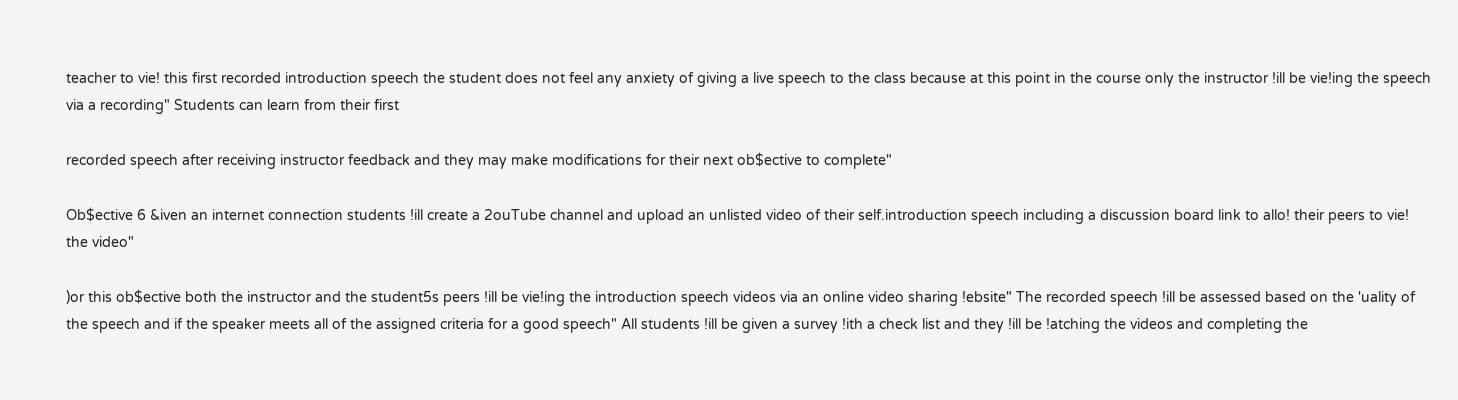teacher to vie! this first recorded introduction speech the student does not feel any anxiety of giving a live speech to the class because at this point in the course only the instructor !ill be vie!ing the speech via a recording" Students can learn from their first

recorded speech after receiving instructor feedback and they may make modifications for their next ob$ective to complete"

Ob$ective 6 &iven an internet connection students !ill create a 2ouTube channel and upload an unlisted video of their self.introduction speech including a discussion board link to allo! their peers to vie! the video"

)or this ob$ective both the instructor and the student5s peers !ill be vie!ing the introduction speech videos via an online video sharing !ebsite" The recorded speech !ill be assessed based on the 'uality of the speech and if the speaker meets all of the assigned criteria for a good speech" All students !ill be given a survey !ith a check list and they !ill be !atching the videos and completing the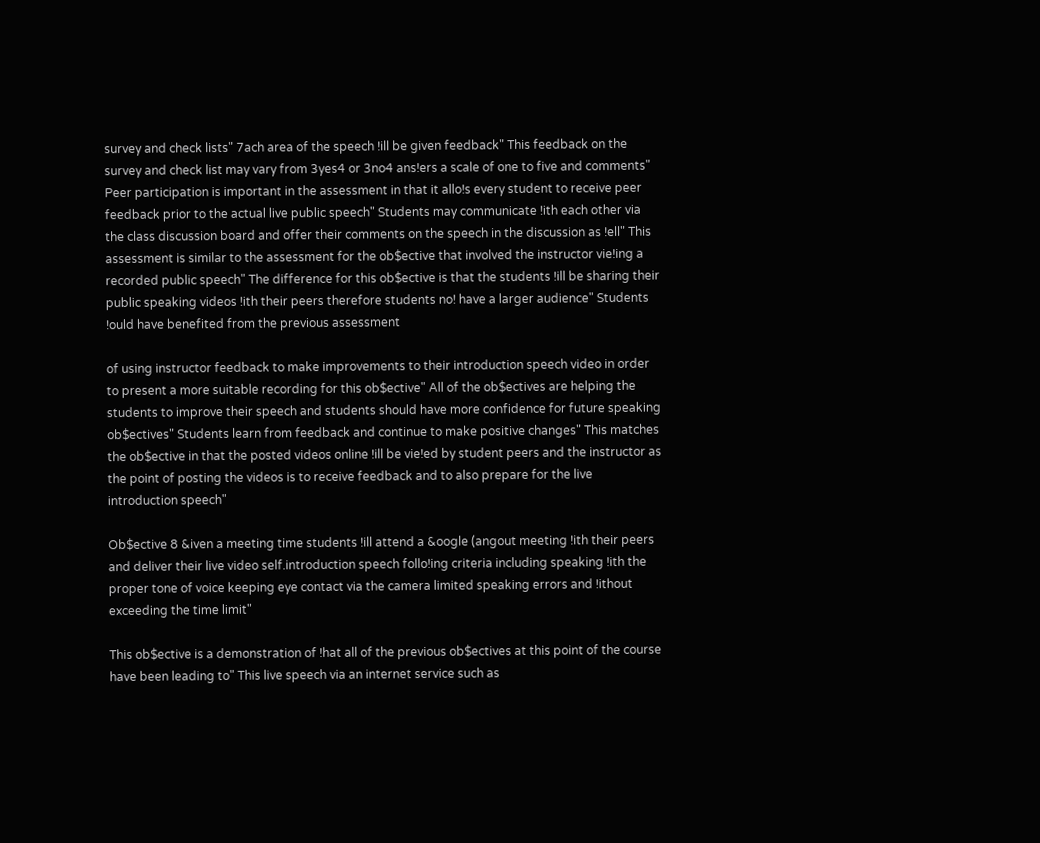survey and check lists" 7ach area of the speech !ill be given feedback" This feedback on the survey and check list may vary from 3yes4 or 3no4 ans!ers a scale of one to five and comments" Peer participation is important in the assessment in that it allo!s every student to receive peer feedback prior to the actual live public speech" Students may communicate !ith each other via the class discussion board and offer their comments on the speech in the discussion as !ell" This assessment is similar to the assessment for the ob$ective that involved the instructor vie!ing a recorded public speech" The difference for this ob$ective is that the students !ill be sharing their public speaking videos !ith their peers therefore students no! have a larger audience" Students !ould have benefited from the previous assessment

of using instructor feedback to make improvements to their introduction speech video in order to present a more suitable recording for this ob$ective" All of the ob$ectives are helping the students to improve their speech and students should have more confidence for future speaking ob$ectives" Students learn from feedback and continue to make positive changes" This matches the ob$ective in that the posted videos online !ill be vie!ed by student peers and the instructor as the point of posting the videos is to receive feedback and to also prepare for the live introduction speech"

Ob$ective 8 &iven a meeting time students !ill attend a &oogle (angout meeting !ith their peers and deliver their live video self.introduction speech follo!ing criteria including speaking !ith the proper tone of voice keeping eye contact via the camera limited speaking errors and !ithout exceeding the time limit"

This ob$ective is a demonstration of !hat all of the previous ob$ectives at this point of the course have been leading to" This live speech via an internet service such as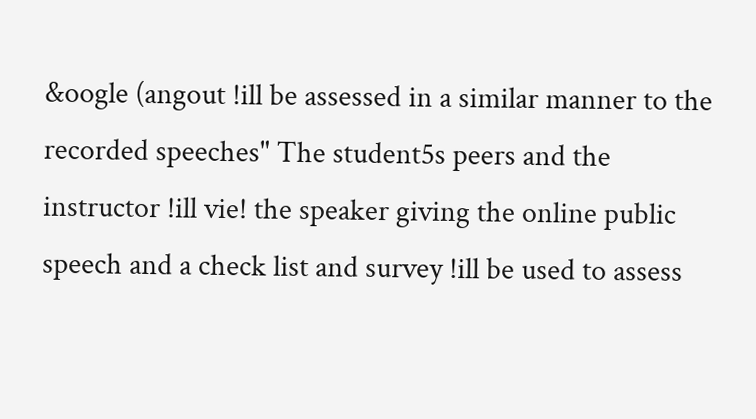&oogle (angout !ill be assessed in a similar manner to the recorded speeches" The student5s peers and the instructor !ill vie! the speaker giving the online public speech and a check list and survey !ill be used to assess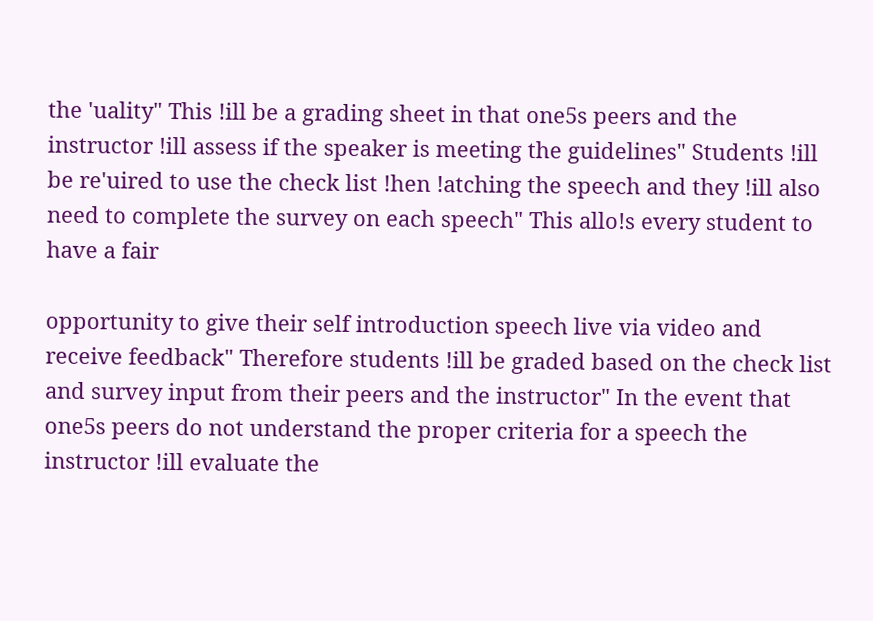the 'uality" This !ill be a grading sheet in that one5s peers and the instructor !ill assess if the speaker is meeting the guidelines" Students !ill be re'uired to use the check list !hen !atching the speech and they !ill also need to complete the survey on each speech" This allo!s every student to have a fair

opportunity to give their self introduction speech live via video and receive feedback" Therefore students !ill be graded based on the check list and survey input from their peers and the instructor" In the event that one5s peers do not understand the proper criteria for a speech the instructor !ill evaluate the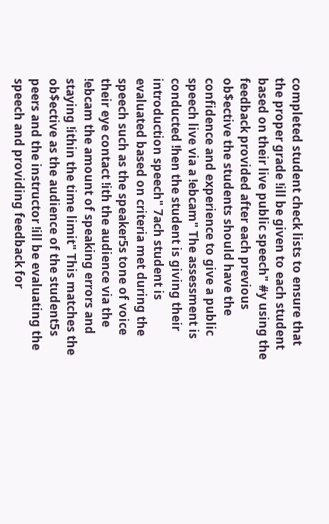completed student check lists to ensure that the proper grade !ill be given to each student based on their live public speech" #y using the feedback provided after each previous ob$ective the students should have the confidence and experience to give a public speech live via a !ebcam" The assessment is conducted !hen the student is giving their introduction speech" 7ach student is evaluated based on criteria met during the speech such as the speaker5s tone of voice their eye contact !ith the audience via the !ebcam the amount of speaking errors and staying !ithin the time limit" This matches the ob$ective as the audience of the student5s peers and the instructor !ill be evaluating the speech and providing feedback for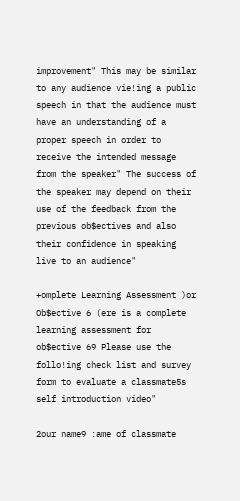improvement" This may be similar to any audience vie!ing a public speech in that the audience must have an understanding of a proper speech in order to receive the intended message from the speaker" The success of the speaker may depend on their use of the feedback from the previous ob$ectives and also their confidence in speaking live to an audience"

+omplete Learning Assessment )or Ob$ective 6 (ere is a complete learning assessment for ob$ective 69 Please use the follo!ing check list and survey form to evaluate a classmate5s self introduction video"

2our name9 :ame of classmate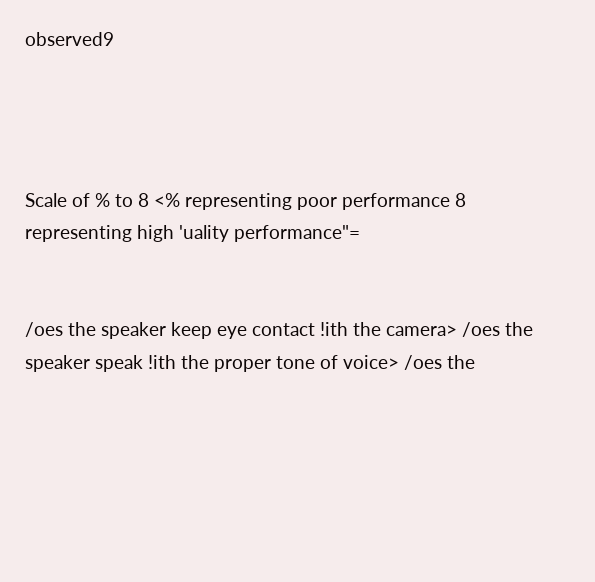observed9




Scale of % to 8 <% representing poor performance 8 representing high 'uality performance"=


/oes the speaker keep eye contact !ith the camera> /oes the speaker speak !ith the proper tone of voice> /oes the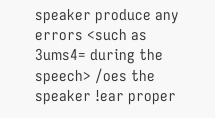speaker produce any errors <such as 3ums4= during the speech> /oes the speaker !ear proper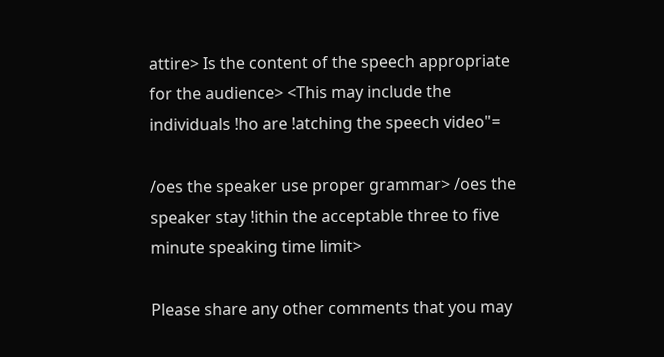attire> Is the content of the speech appropriate for the audience> <This may include the individuals !ho are !atching the speech video"=

/oes the speaker use proper grammar> /oes the speaker stay !ithin the acceptable three to five minute speaking time limit>

Please share any other comments that you may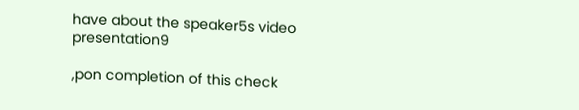have about the speaker5s video presentation9

,pon completion of this check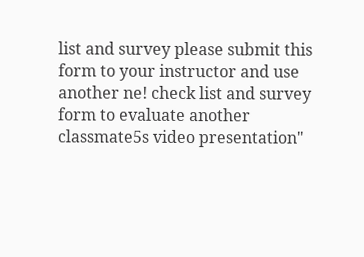list and survey please submit this form to your instructor and use another ne! check list and survey form to evaluate another classmate5s video presentation"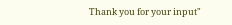Thank you for your input"